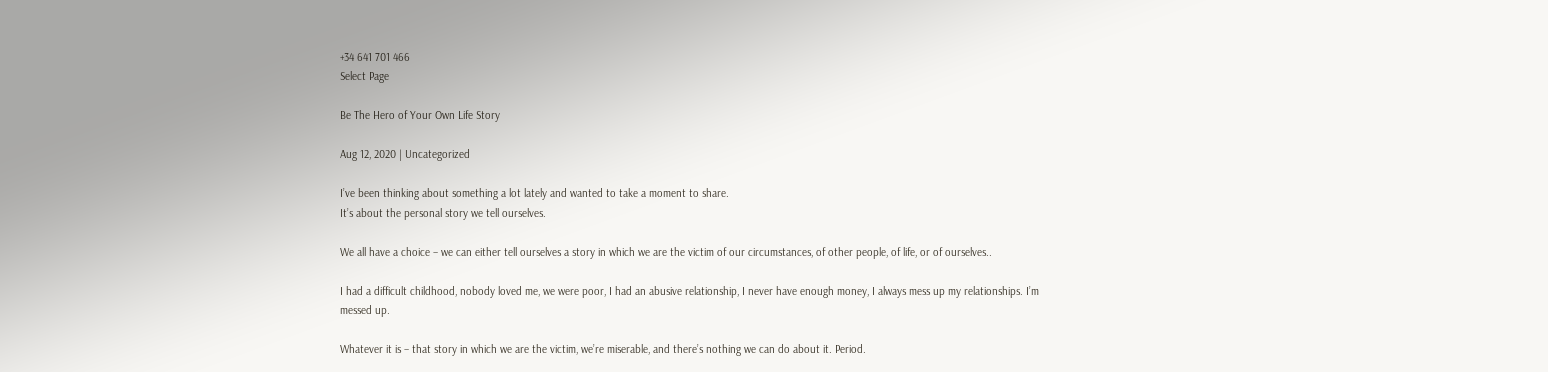+34 641 701 466
Select Page

Be The Hero of Your Own Life Story

Aug 12, 2020 | Uncategorized

I’ve been thinking about something a lot lately and wanted to take a moment to share.
It’s about the personal story we tell ourselves.

We all have a choice – we can either tell ourselves a story in which we are the victim of our circumstances, of other people, of life, or of ourselves..

I had a difficult childhood, nobody loved me, we were poor, I had an abusive relationship, I never have enough money, I always mess up my relationships. I’m messed up.

Whatever it is – that story in which we are the victim, we’re miserable, and there’s nothing we can do about it. Period.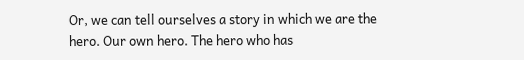Or, we can tell ourselves a story in which we are the hero. Our own hero. The hero who has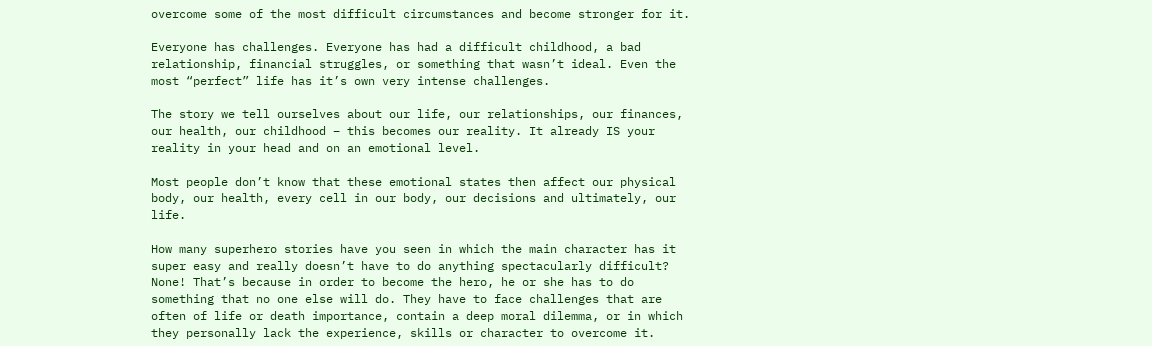overcome some of the most difficult circumstances and become stronger for it.

Everyone has challenges. Everyone has had a difficult childhood, a bad relationship, financial struggles, or something that wasn’t ideal. Even the most “perfect” life has it’s own very intense challenges.

The story we tell ourselves about our life, our relationships, our finances, our health, our childhood – this becomes our reality. It already IS your reality in your head and on an emotional level.

Most people don’t know that these emotional states then affect our physical body, our health, every cell in our body, our decisions and ultimately, our life.

How many superhero stories have you seen in which the main character has it super easy and really doesn’t have to do anything spectacularly difficult? None! That’s because in order to become the hero, he or she has to do something that no one else will do. They have to face challenges that are often of life or death importance, contain a deep moral dilemma, or in which they personally lack the experience, skills or character to overcome it.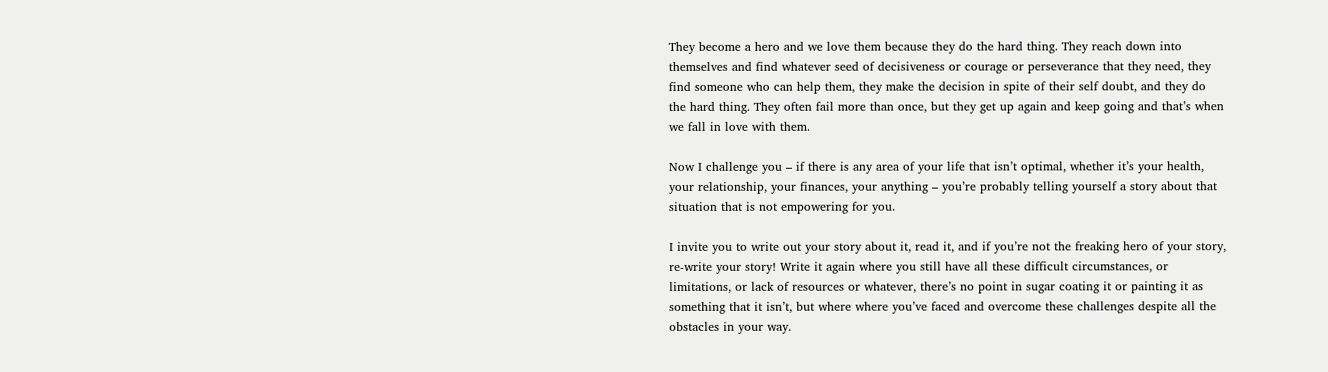They become a hero and we love them because they do the hard thing. They reach down into themselves and find whatever seed of decisiveness or courage or perseverance that they need, they find someone who can help them, they make the decision in spite of their self doubt, and they do the hard thing. They often fail more than once, but they get up again and keep going and that’s when we fall in love with them.

Now I challenge you – if there is any area of your life that isn’t optimal, whether it’s your health, your relationship, your finances, your anything – you’re probably telling yourself a story about that situation that is not empowering for you.

I invite you to write out your story about it, read it, and if you’re not the freaking hero of your story, re-write your story! Write it again where you still have all these difficult circumstances, or limitations, or lack of resources or whatever, there’s no point in sugar coating it or painting it as something that it isn’t, but where where you’ve faced and overcome these challenges despite all the obstacles in your way.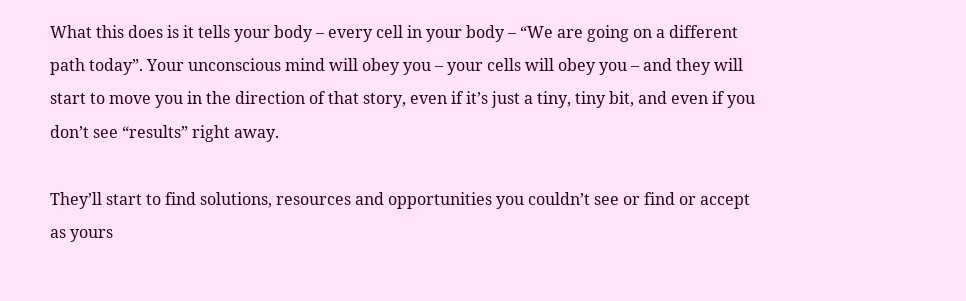What this does is it tells your body – every cell in your body – “We are going on a different path today”. Your unconscious mind will obey you – your cells will obey you – and they will start to move you in the direction of that story, even if it’s just a tiny, tiny bit, and even if you don’t see “results” right away.

They’ll start to find solutions, resources and opportunities you couldn’t see or find or accept as yours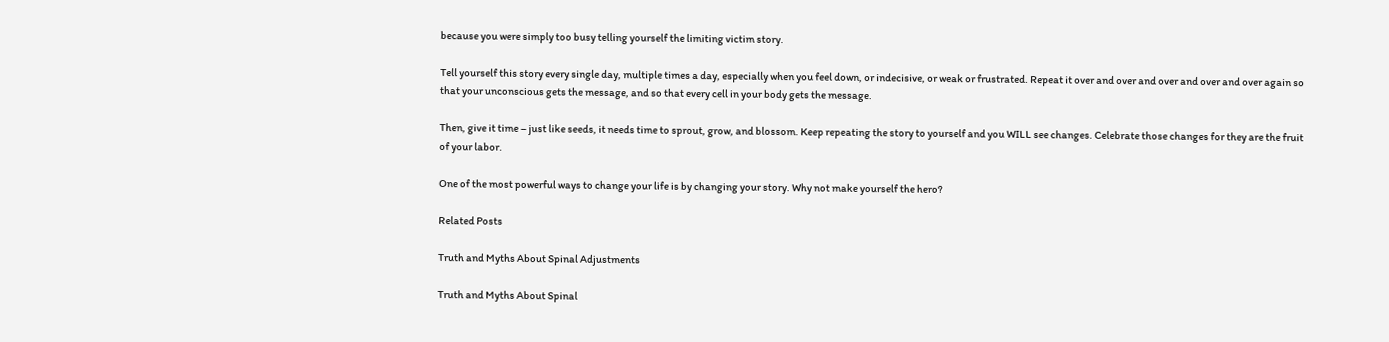because you were simply too busy telling yourself the limiting victim story.

Tell yourself this story every single day, multiple times a day, especially when you feel down, or indecisive, or weak or frustrated. Repeat it over and over and over and over and over again so that your unconscious gets the message, and so that every cell in your body gets the message.

Then, give it time – just like seeds, it needs time to sprout, grow, and blossom. Keep repeating the story to yourself and you WILL see changes. Celebrate those changes for they are the fruit of your labor.

One of the most powerful ways to change your life is by changing your story. Why not make yourself the hero?

Related Posts

Truth and Myths About Spinal Adjustments

Truth and Myths About Spinal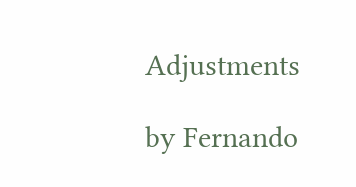Adjustments

by Fernando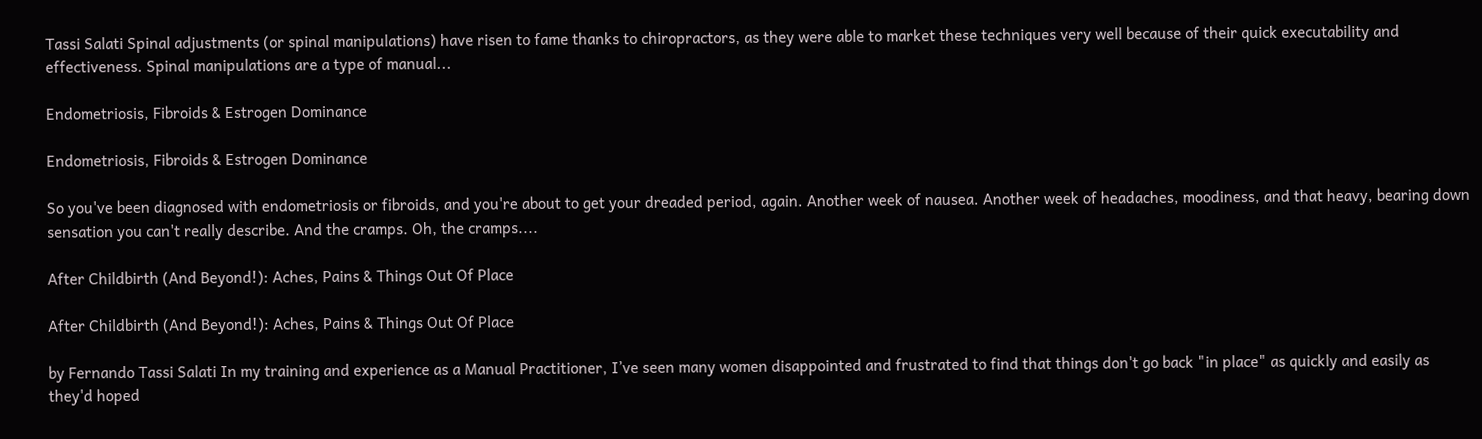Tassi Salati Spinal adjustments (or spinal manipulations) have risen to fame thanks to chiropractors, as they were able to market these techniques very well because of their quick executability and effectiveness. Spinal manipulations are a type of manual...

Endometriosis, Fibroids & Estrogen Dominance

Endometriosis, Fibroids & Estrogen Dominance

So you've been diagnosed with endometriosis or fibroids, and you're about to get your dreaded period, again. Another week of nausea. Another week of headaches, moodiness, and that heavy, bearing down sensation you can't really describe. And the cramps. Oh, the cramps....

After Childbirth (And Beyond!): Aches, Pains & Things Out Of Place

After Childbirth (And Beyond!): Aches, Pains & Things Out Of Place

by Fernando Tassi Salati In my training and experience as a Manual Practitioner, I’ve seen many women disappointed and frustrated to find that things don't go back "in place" as quickly and easily as they'd hoped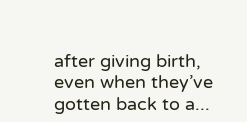after giving birth, even when they’ve gotten back to a...